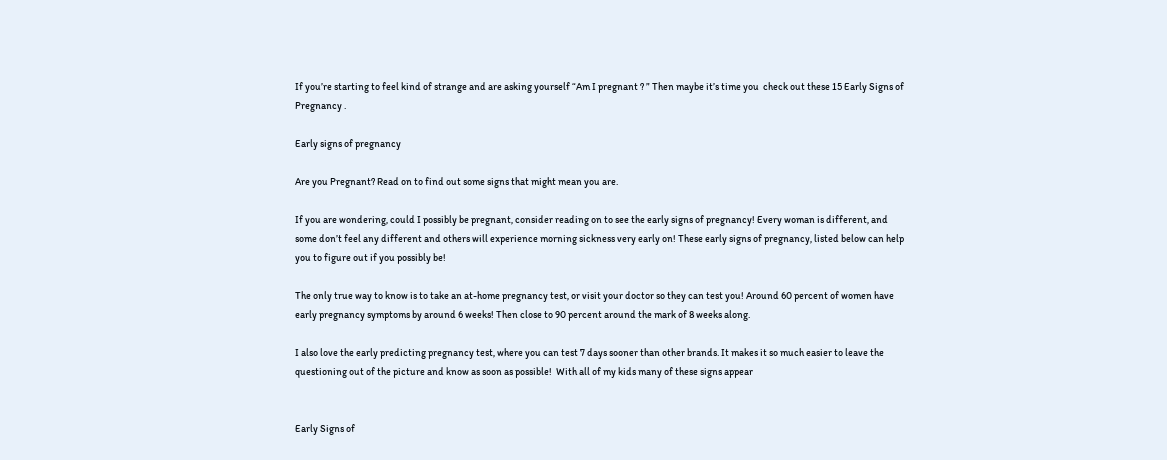If you’re starting to feel kind of strange and are asking yourself “Am I pregnant ? ” Then maybe it’s time you  check out these 15 Early Signs of Pregnancy .

Early signs of pregnancy

Are you Pregnant? Read on to find out some signs that might mean you are.

If you are wondering, could I possibly be pregnant, consider reading on to see the early signs of pregnancy! Every woman is different, and some don’t feel any different and others will experience morning sickness very early on! These early signs of pregnancy, listed below can help you to figure out if you possibly be!

The only true way to know is to take an at-home pregnancy test, or visit your doctor so they can test you! Around 60 percent of women have early pregnancy symptoms by around 6 weeks! Then close to 90 percent around the mark of 8 weeks along.

I also love the early predicting pregnancy test, where you can test 7 days sooner than other brands. It makes it so much easier to leave the questioning out of the picture and know as soon as possible!  With all of my kids many of these signs appear


Early Signs of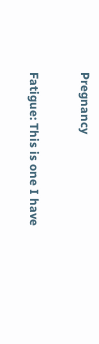Pregnancy

Fatigue: This is one I have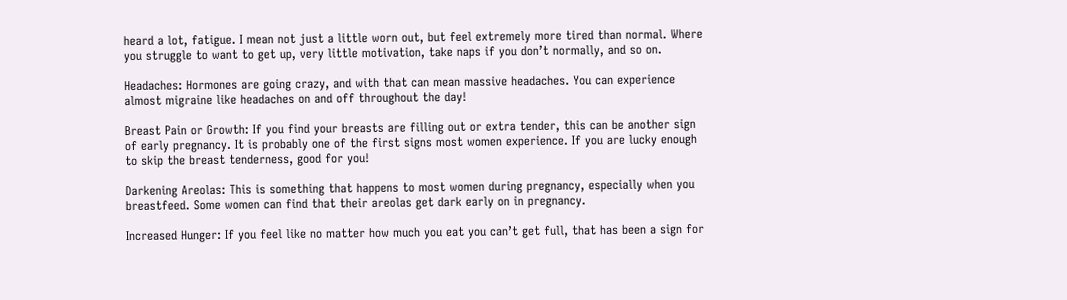heard a lot, fatigue. I mean not just a little worn out, but feel extremely more tired than normal. Where you struggle to want to get up, very little motivation, take naps if you don’t normally, and so on.

Headaches: Hormones are going crazy, and with that can mean massive headaches. You can experience almost migraine like headaches on and off throughout the day!

Breast Pain or Growth: If you find your breasts are filling out or extra tender, this can be another sign of early pregnancy. It is probably one of the first signs most women experience. If you are lucky enough to skip the breast tenderness, good for you!

Darkening Areolas: This is something that happens to most women during pregnancy, especially when you breastfeed. Some women can find that their areolas get dark early on in pregnancy.

Increased Hunger: If you feel like no matter how much you eat you can’t get full, that has been a sign for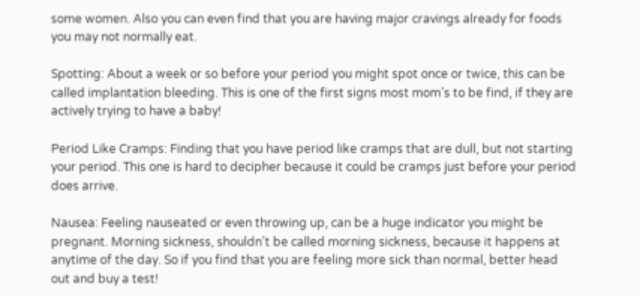some women. Also you can even find that you are having major cravings already for foods you may not normally eat.

Spotting: About a week or so before your period you might spot once or twice, this can be called implantation bleeding. This is one of the first signs most mom’s to be find, if they are actively trying to have a baby!

Period Like Cramps: Finding that you have period like cramps that are dull, but not starting your period. This one is hard to decipher because it could be cramps just before your period does arrive.

Nausea: Feeling nauseated or even throwing up, can be a huge indicator you might be pregnant. Morning sickness, shouldn’t be called morning sickness, because it happens at anytime of the day. So if you find that you are feeling more sick than normal, better head out and buy a test!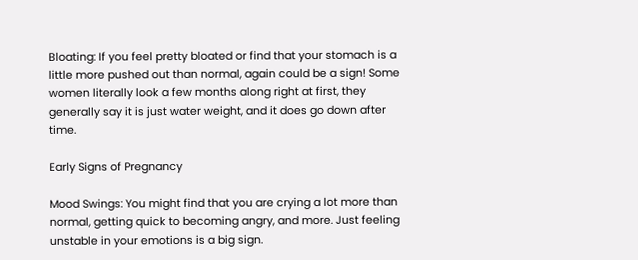Bloating: If you feel pretty bloated or find that your stomach is a little more pushed out than normal, again could be a sign! Some women literally look a few months along right at first, they generally say it is just water weight, and it does go down after time.

Early Signs of Pregnancy

Mood Swings: You might find that you are crying a lot more than normal, getting quick to becoming angry, and more. Just feeling unstable in your emotions is a big sign.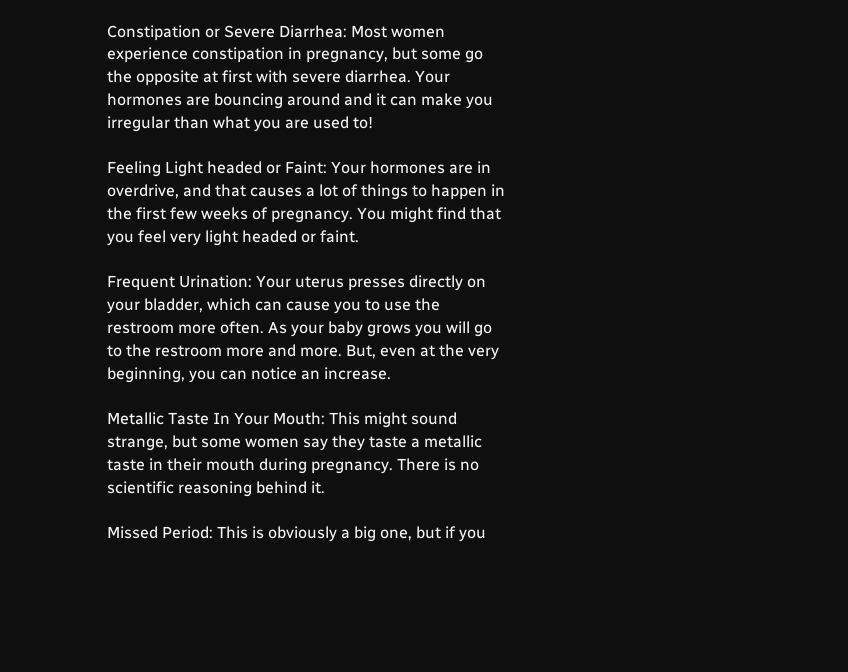Constipation or Severe Diarrhea: Most women experience constipation in pregnancy, but some go the opposite at first with severe diarrhea. Your hormones are bouncing around and it can make you irregular than what you are used to!

Feeling Light headed or Faint: Your hormones are in overdrive, and that causes a lot of things to happen in the first few weeks of pregnancy. You might find that you feel very light headed or faint.

Frequent Urination: Your uterus presses directly on your bladder, which can cause you to use the restroom more often. As your baby grows you will go to the restroom more and more. But, even at the very beginning, you can notice an increase.

Metallic Taste In Your Mouth: This might sound strange, but some women say they taste a metallic taste in their mouth during pregnancy. There is no scientific reasoning behind it.

Missed Period: This is obviously a big one, but if you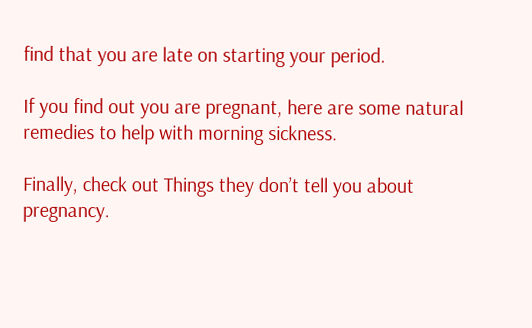find that you are late on starting your period.

If you find out you are pregnant, here are some natural remedies to help with morning sickness.

Finally, check out Things they don’t tell you about pregnancy.